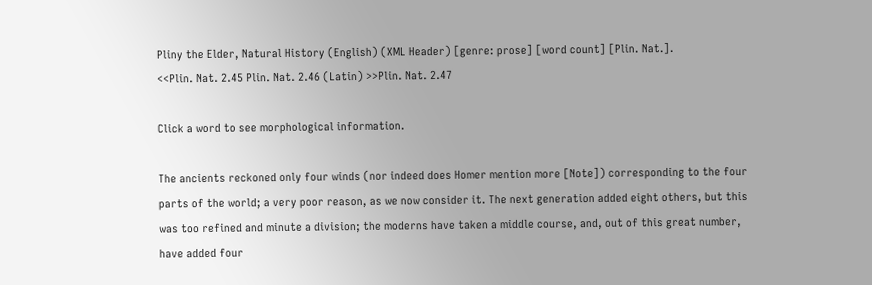Pliny the Elder, Natural History (English) (XML Header) [genre: prose] [word count] [Plin. Nat.].
<<Plin. Nat. 2.45 Plin. Nat. 2.46 (Latin) >>Plin. Nat. 2.47

Click a word to see morphological information.

The ancients reckoned only four winds (nor indeed does Homer mention more [Note]) corresponding to the four parts of the world; a very poor reason, as we now consider it. The next generation added eight others, but this was too refined and minute a division; the moderns have taken a middle course, and, out of this great number, have added four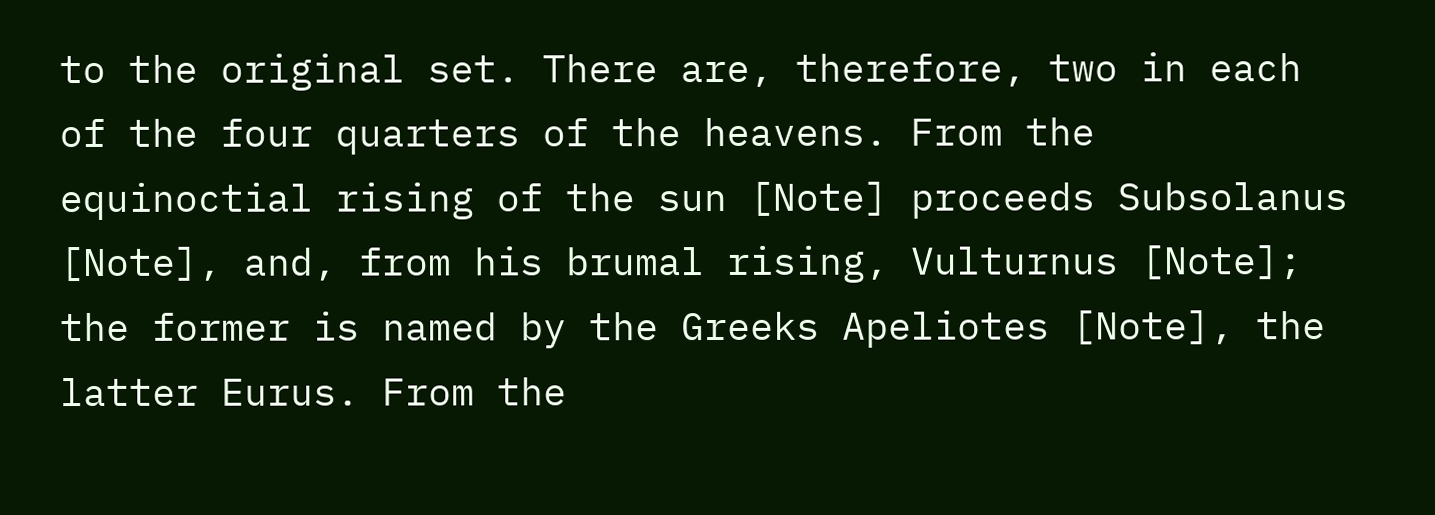to the original set. There are, therefore, two in each of the four quarters of the heavens. From the equinoctial rising of the sun [Note] proceeds Subsolanus [Note], and, from his brumal rising, Vulturnus [Note]; the former is named by the Greeks Apeliotes [Note], the latter Eurus. From the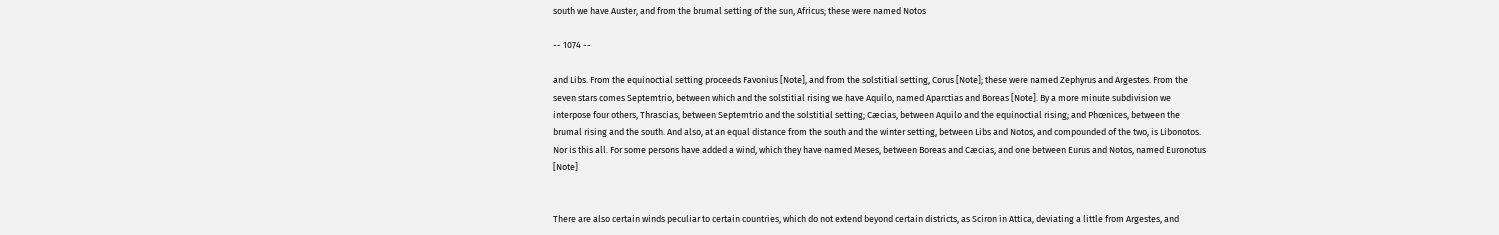south we have Auster, and from the brumal setting of the sun, Africus; these were named Notos

-- 1074 --

and Libs. From the equinoctial setting proceeds Favonius [Note], and from the solstitial setting, Corus [Note]; these were named Zephyrus and Argestes. From the seven stars comes Septemtrio, between which and the solstitial rising we have Aquilo, named Aparctias and Boreas [Note]. By a more minute subdivision we interpose four others, Thrascias, between Septemtrio and the solstitial setting; Cæcias, between Aquilo and the equinoctial rising; and Phœnices, between the brumal rising and the south. And also, at an equal distance from the south and the winter setting, between Libs and Notos, and compounded of the two, is Libonotos. Nor is this all. For some persons have added a wind, which they have named Meses, between Boreas and Cæcias, and one between Eurus and Notos, named Euronotus [Note]


There are also certain winds peculiar to certain countries, which do not extend beyond certain districts, as Sciron in Attica, deviating a little from Argestes, and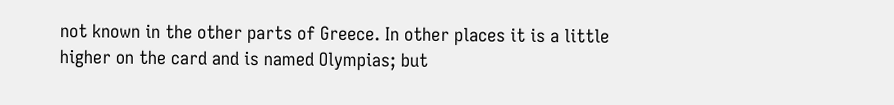not known in the other parts of Greece. In other places it is a little higher on the card and is named Olympias; but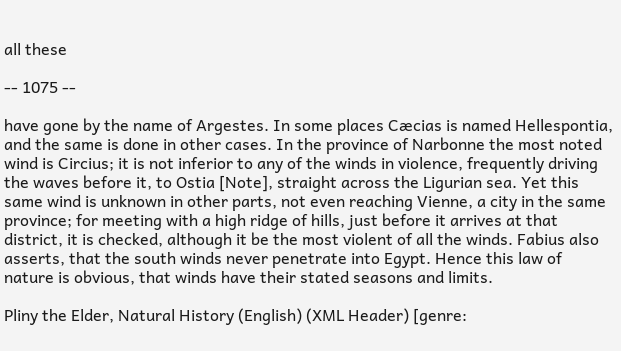all these

-- 1075 --

have gone by the name of Argestes. In some places Cæcias is named Hellespontia, and the same is done in other cases. In the province of Narbonne the most noted wind is Circius; it is not inferior to any of the winds in violence, frequently driving the waves before it, to Ostia [Note], straight across the Ligurian sea. Yet this same wind is unknown in other parts, not even reaching Vienne, a city in the same province; for meeting with a high ridge of hills, just before it arrives at that district, it is checked, although it be the most violent of all the winds. Fabius also asserts, that the south winds never penetrate into Egypt. Hence this law of nature is obvious, that winds have their stated seasons and limits.

Pliny the Elder, Natural History (English) (XML Header) [genre: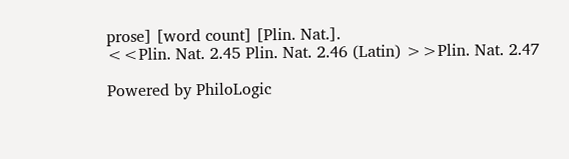prose] [word count] [Plin. Nat.].
<<Plin. Nat. 2.45 Plin. Nat. 2.46 (Latin) >>Plin. Nat. 2.47

Powered by PhiloLogic